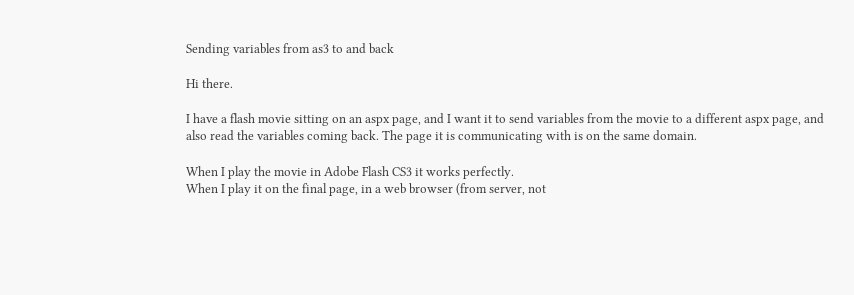Sending variables from as3 to and back

Hi there.

I have a flash movie sitting on an aspx page, and I want it to send variables from the movie to a different aspx page, and also read the variables coming back. The page it is communicating with is on the same domain.

When I play the movie in Adobe Flash CS3 it works perfectly.
When I play it on the final page, in a web browser (from server, not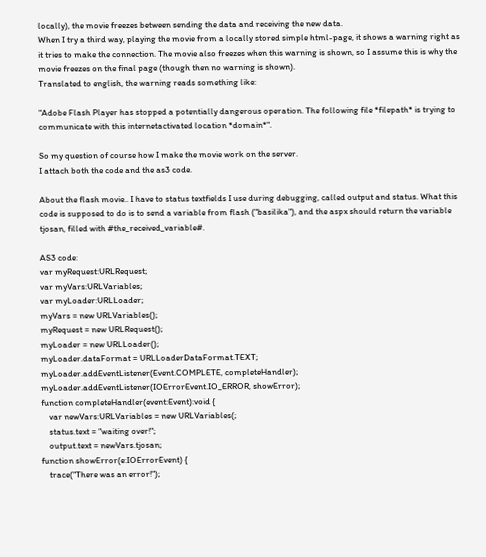locally), the movie freezes between sending the data and receiving the new data.
When I try a third way, playing the movie from a locally stored simple html-page, it shows a warning right as it tries to make the connection. The movie also freezes when this warning is shown, so I assume this is why the movie freezes on the final page (though then no warning is shown).
Translated to english, the warning reads something like:

"Adobe Flash Player has stopped a potentially dangerous operation. The following file *filepath* is trying to communicate with this internetactivated location *domain*".

So my question of course how I make the movie work on the server.
I attach both the code and the as3 code.

About the flash movie.. I have to status textfields I use during debugging, called output and status. What this code is supposed to do is to send a variable from flash ("basilika"), and the aspx should return the variable tjosan, filled with #the_received_variable#.

AS3 code:
var myRequest:URLRequest;
var myVars:URLVariables;
var myLoader:URLLoader;
myVars = new URLVariables();
myRequest = new URLRequest();
myLoader = new URLLoader();
myLoader.dataFormat = URLLoaderDataFormat.TEXT;
myLoader.addEventListener(Event.COMPLETE, completeHandler);
myLoader.addEventListener(IOErrorEvent.IO_ERROR, showError);
function completeHandler(event:Event):void {
    var newVars:URLVariables = new URLVariables(;
    status.text = "waiting over!";
    output.text = newVars.tjosan;
function showError(e:IOErrorEvent) {
    trace("There was an error!");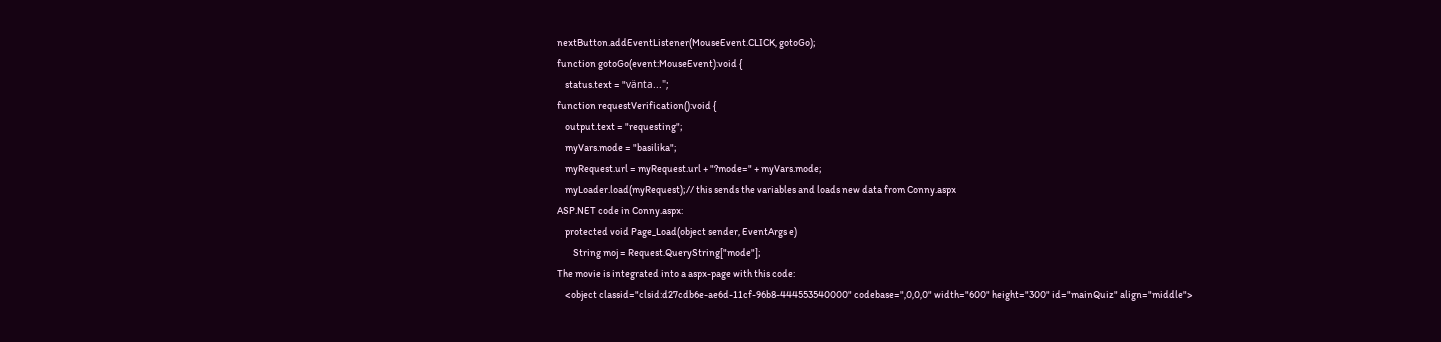nextButton.addEventListener(MouseEvent.CLICK, gotoGo);
function gotoGo(event:MouseEvent):void {
    status.text = "vänta...";
function requestVerification():void {
    output.text = "requesting";
    myVars.mode = "basilika";
    myRequest.url = myRequest.url + "?mode=" + myVars.mode;
    myLoader.load(myRequest);// this sends the variables and loads new data from Conny.aspx
ASP.NET code in Conny.aspx:
    protected void Page_Load(object sender, EventArgs e)
        String moj = Request.QueryString["mode"];
The movie is integrated into a aspx-page with this code:
    <object classid="clsid:d27cdb6e-ae6d-11cf-96b8-444553540000" codebase=",0,0,0" width="600" height="300" id="mainQuiz" align="middle">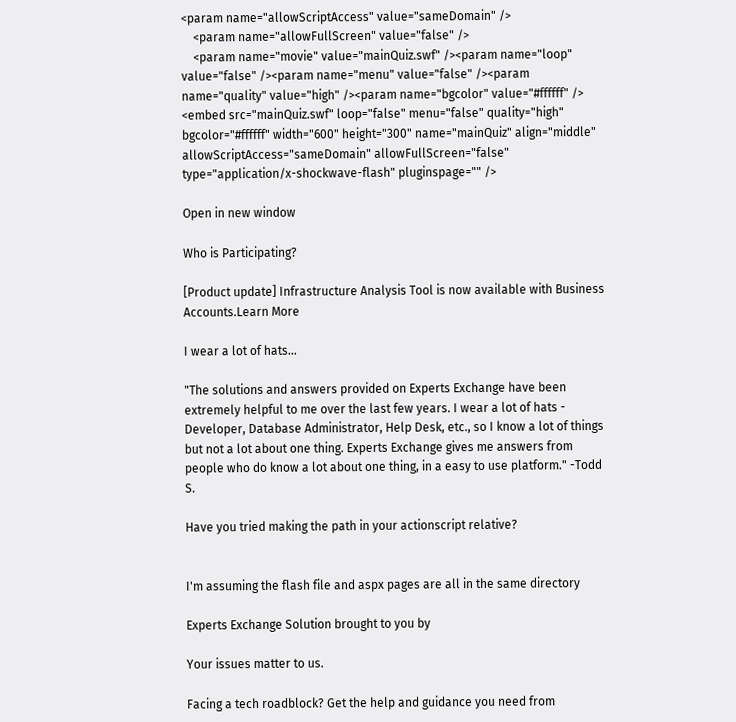<param name="allowScriptAccess" value="sameDomain" />
    <param name="allowFullScreen" value="false" />
    <param name="movie" value="mainQuiz.swf" /><param name="loop" value="false" /><param name="menu" value="false" /><param name="quality" value="high" /><param name="bgcolor" value="#ffffff" />  <embed src="mainQuiz.swf" loop="false" menu="false" quality="high" bgcolor="#ffffff" width="600" height="300" name="mainQuiz" align="middle" allowScriptAccess="sameDomain" allowFullScreen="false" type="application/x-shockwave-flash" pluginspage="" />

Open in new window

Who is Participating?

[Product update] Infrastructure Analysis Tool is now available with Business Accounts.Learn More

I wear a lot of hats...

"The solutions and answers provided on Experts Exchange have been extremely helpful to me over the last few years. I wear a lot of hats - Developer, Database Administrator, Help Desk, etc., so I know a lot of things but not a lot about one thing. Experts Exchange gives me answers from people who do know a lot about one thing, in a easy to use platform." -Todd S.

Have you tried making the path in your actionscript relative?


I'm assuming the flash file and aspx pages are all in the same directory

Experts Exchange Solution brought to you by

Your issues matter to us.

Facing a tech roadblock? Get the help and guidance you need from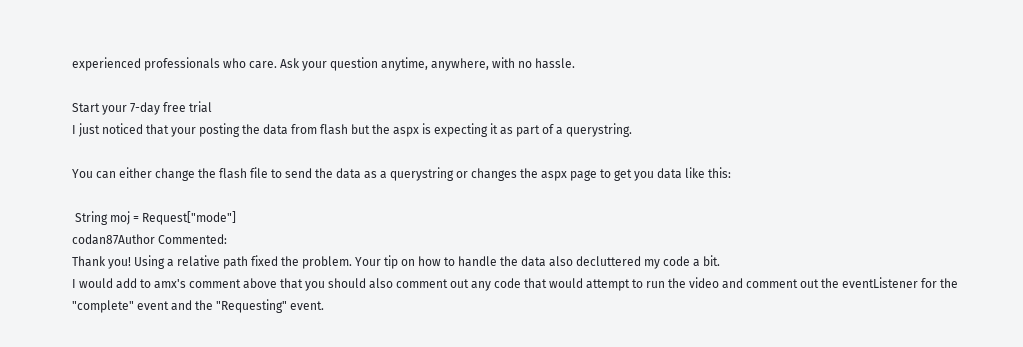experienced professionals who care. Ask your question anytime, anywhere, with no hassle.

Start your 7-day free trial
I just noticed that your posting the data from flash but the aspx is expecting it as part of a querystring.

You can either change the flash file to send the data as a querystring or changes the aspx page to get you data like this:

 String moj = Request["mode"]
codan87Author Commented:
Thank you! Using a relative path fixed the problem. Your tip on how to handle the data also decluttered my code a bit.
I would add to amx's comment above that you should also comment out any code that would attempt to run the video and comment out the eventListener for the "complete" event and the "Requesting" event.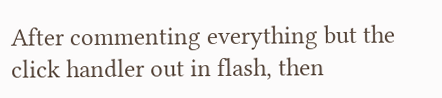After commenting everything but the click handler out in flash, then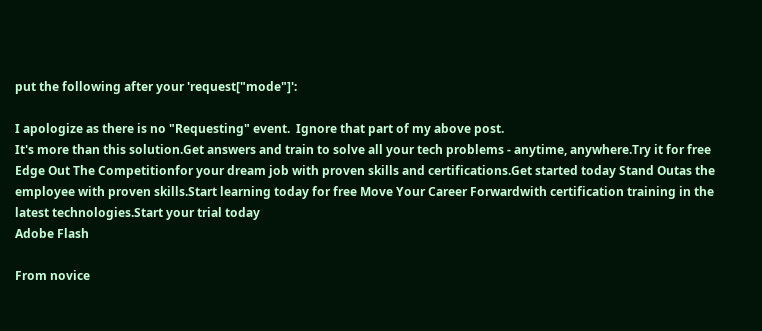put the following after your 'request["mode"]':

I apologize as there is no "Requesting" event.  Ignore that part of my above post.
It's more than this solution.Get answers and train to solve all your tech problems - anytime, anywhere.Try it for free Edge Out The Competitionfor your dream job with proven skills and certifications.Get started today Stand Outas the employee with proven skills.Start learning today for free Move Your Career Forwardwith certification training in the latest technologies.Start your trial today
Adobe Flash

From novice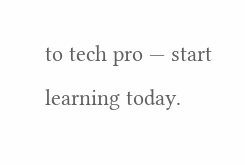to tech pro — start learning today.